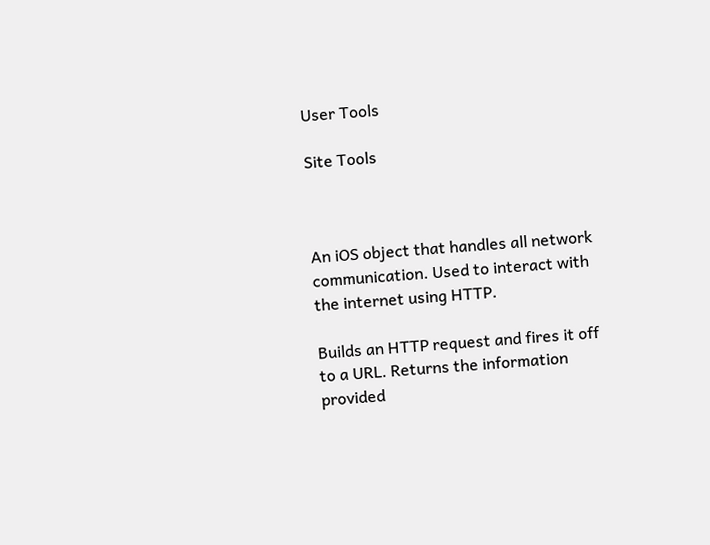User Tools

Site Tools



An iOS object that handles all network communication. Used to interact with the internet using HTTP.

Builds an HTTP request and fires it off to a URL. Returns the information provided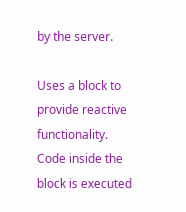by the server.

Uses a block to provide reactive functionality. Code inside the block is executed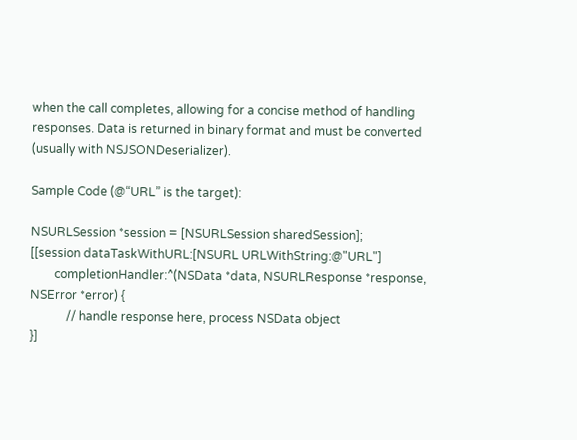when the call completes, allowing for a concise method of handling responses. Data is returned in binary format and must be converted (usually with NSJSONDeserializer).

Sample Code (@“URL” is the target):

NSURLSession *session = [NSURLSession sharedSession];
[[session dataTaskWithURL:[NSURL URLWithString:@"URL"]
        completionHandler:^(NSData *data, NSURLResponse *response, NSError *error) {
            // handle response here, process NSData object
}]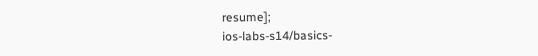resume];
ios-labs-s14/basics-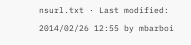nsurl.txt · Last modified: 2014/02/26 12:55 by mbarboi